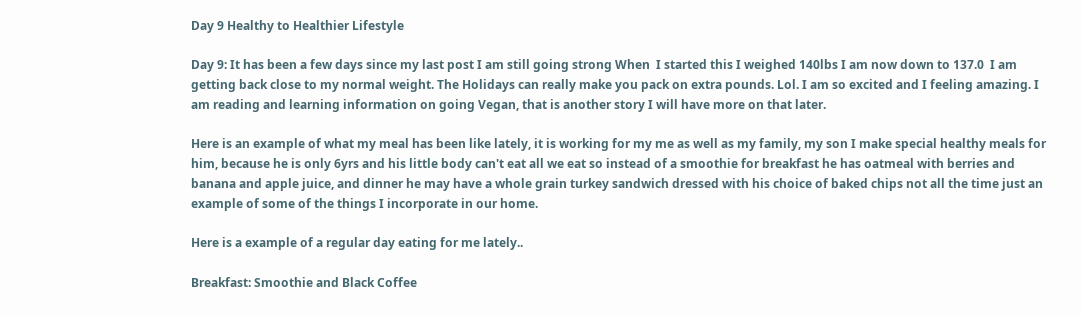Day 9 Healthy to Healthier Lifestyle

Day 9: It has been a few days since my last post I am still going strong When  I started this I weighed 140lbs I am now down to 137.0  I am getting back close to my normal weight. The Holidays can really make you pack on extra pounds. Lol. I am so excited and I feeling amazing. I am reading and learning information on going Vegan, that is another story I will have more on that later.

Here is an example of what my meal has been like lately, it is working for my me as well as my family, my son I make special healthy meals for him, because he is only 6yrs and his little body can't eat all we eat so instead of a smoothie for breakfast he has oatmeal with berries and banana and apple juice, and dinner he may have a whole grain turkey sandwich dressed with his choice of baked chips not all the time just an example of some of the things I incorporate in our home.

Here is a example of a regular day eating for me lately..

Breakfast: Smoothie and Black Coffee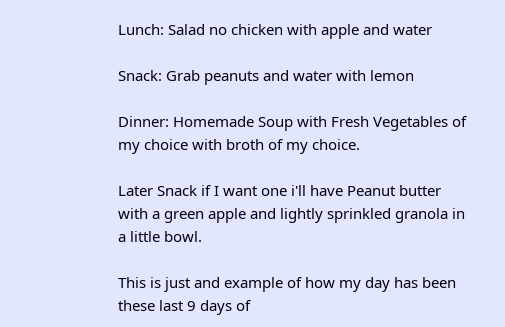Lunch: Salad no chicken with apple and water

Snack: Grab peanuts and water with lemon

Dinner: Homemade Soup with Fresh Vegetables of my choice with broth of my choice.

Later Snack if I want one i'll have Peanut butter with a green apple and lightly sprinkled granola in a little bowl.

This is just and example of how my day has been these last 9 days of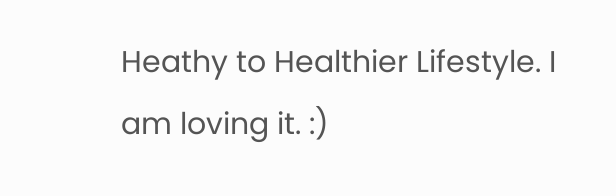Heathy to Healthier Lifestyle. I am loving it. :)